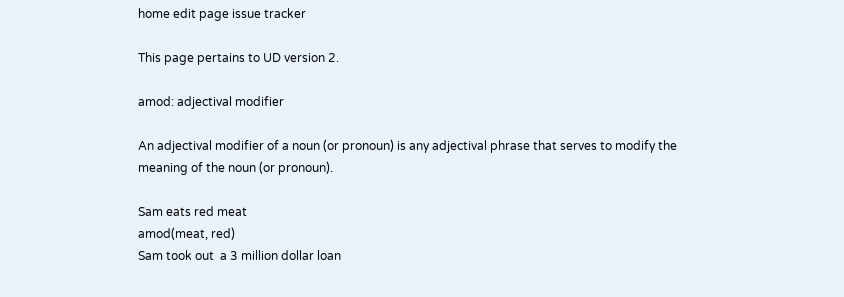home edit page issue tracker

This page pertains to UD version 2.

amod: adjectival modifier

An adjectival modifier of a noun (or pronoun) is any adjectival phrase that serves to modify the meaning of the noun (or pronoun).

Sam eats red meat
amod(meat, red)
Sam took out  a 3 million dollar loan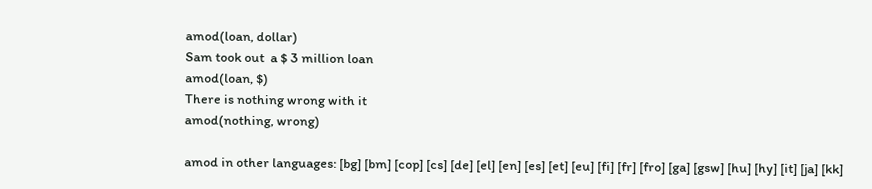amod(loan, dollar)
Sam took out  a $ 3 million loan
amod(loan, $)
There is nothing wrong with it
amod(nothing, wrong)

amod in other languages: [bg] [bm] [cop] [cs] [de] [el] [en] [es] [et] [eu] [fi] [fr] [fro] [ga] [gsw] [hu] [hy] [it] [ja] [kk]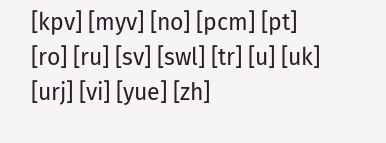[kpv] [myv] [no] [pcm] [pt] [ro] [ru] [sv] [swl] [tr] [u] [uk] [urj] [vi] [yue] [zh]